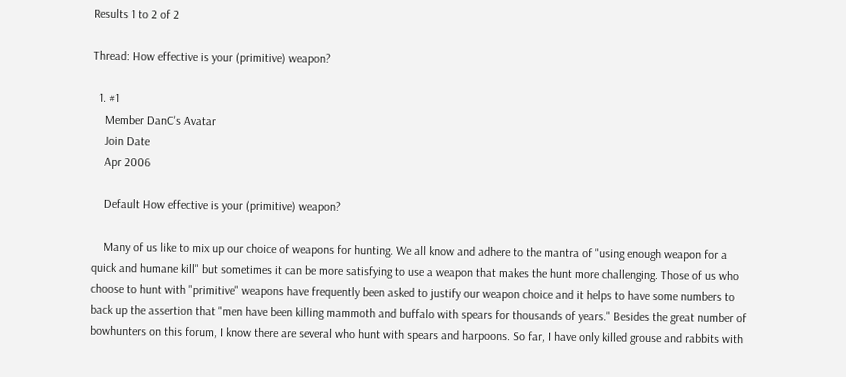Results 1 to 2 of 2

Thread: How effective is your (primitive) weapon?

  1. #1
    Member DanC's Avatar
    Join Date
    Apr 2006

    Default How effective is your (primitive) weapon?

    Many of us like to mix up our choice of weapons for hunting. We all know and adhere to the mantra of "using enough weapon for a quick and humane kill" but sometimes it can be more satisfying to use a weapon that makes the hunt more challenging. Those of us who choose to hunt with "primitive" weapons have frequently been asked to justify our weapon choice and it helps to have some numbers to back up the assertion that "men have been killing mammoth and buffalo with spears for thousands of years." Besides the great number of bowhunters on this forum, I know there are several who hunt with spears and harpoons. So far, I have only killed grouse and rabbits with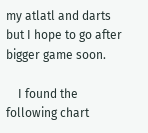my atlatl and darts but I hope to go after bigger game soon.

    I found the following chart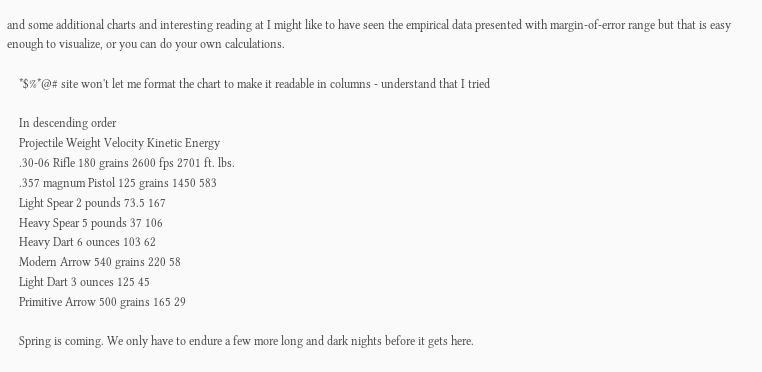and some additional charts and interesting reading at I might like to have seen the empirical data presented with margin-of-error range but that is easy enough to visualize, or you can do your own calculations.

    *$%*@# site won't let me format the chart to make it readable in columns - understand that I tried

    In descending order
    Projectile Weight Velocity Kinetic Energy
    .30-06 Rifle 180 grains 2600 fps 2701 ft. lbs.
    .357 magnum Pistol 125 grains 1450 583
    Light Spear 2 pounds 73.5 167
    Heavy Spear 5 pounds 37 106
    Heavy Dart 6 ounces 103 62
    Modern Arrow 540 grains 220 58
    Light Dart 3 ounces 125 45
    Primitive Arrow 500 grains 165 29

    Spring is coming. We only have to endure a few more long and dark nights before it gets here.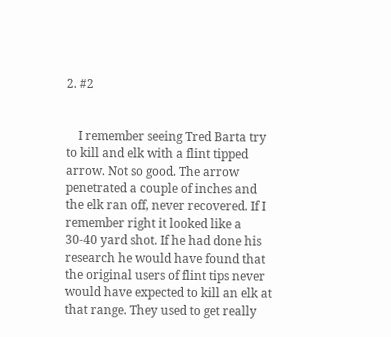2. #2


    I remember seeing Tred Barta try to kill and elk with a flint tipped arrow. Not so good. The arrow penetrated a couple of inches and the elk ran off, never recovered. If I remember right it looked like a 30-40 yard shot. If he had done his research he would have found that the original users of flint tips never would have expected to kill an elk at that range. They used to get really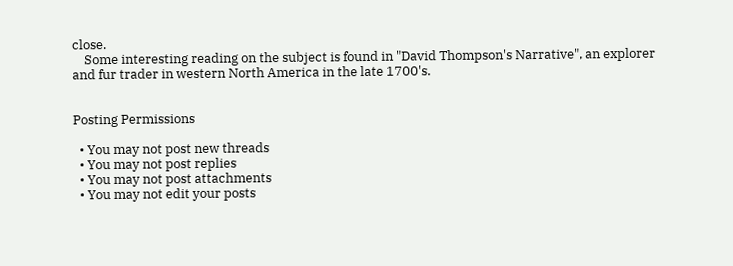close.
    Some interesting reading on the subject is found in "David Thompson's Narrative", an explorer and fur trader in western North America in the late 1700's.


Posting Permissions

  • You may not post new threads
  • You may not post replies
  • You may not post attachments
  • You may not edit your posts